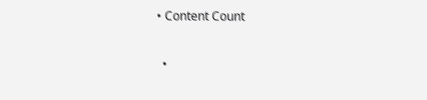• Content Count

  •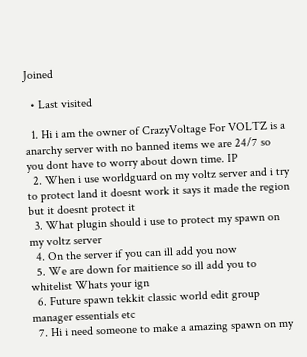Joined

  • Last visited

  1. Hi i am the owner of CrazyVoltage For VOLTZ is a anarchy server with no banned items we are 24/7 so you dont have to worry about down time. IP
  2. When i use worldguard on my voltz server and i try to protect land it doesnt work it says it made the region but it doesnt protect it
  3. What plugin should i use to protect my spawn on my voltz server
  4. On the server if you can ill add you now
  5. We are down for maitience so ill add you to whitelist Whats your ign
  6. Future spawn tekkit classic world edit group manager essentials etc
  7. Hi i need someone to make a amazing spawn on my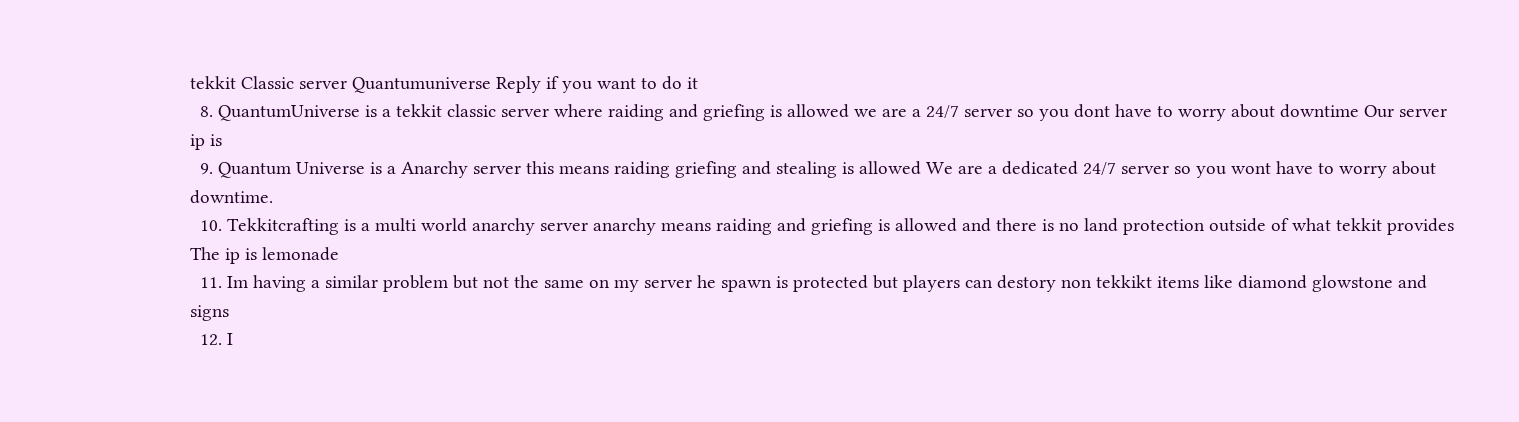tekkit Classic server Quantumuniverse Reply if you want to do it
  8. QuantumUniverse is a tekkit classic server where raiding and griefing is allowed we are a 24/7 server so you dont have to worry about downtime Our server ip is
  9. Quantum Universe is a Anarchy server this means raiding griefing and stealing is allowed We are a dedicated 24/7 server so you wont have to worry about downtime.
  10. Tekkitcrafting is a multi world anarchy server anarchy means raiding and griefing is allowed and there is no land protection outside of what tekkit provides The ip is lemonade
  11. Im having a similar problem but not the same on my server he spawn is protected but players can destory non tekkikt items like diamond glowstone and signs
  12. I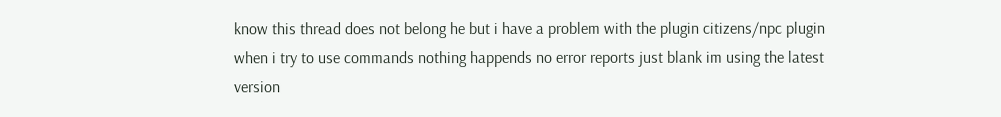know this thread does not belong he but i have a problem with the plugin citizens/npc plugin when i try to use commands nothing happends no error reports just blank im using the latest version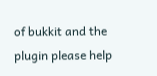of bukkit and the plugin please help